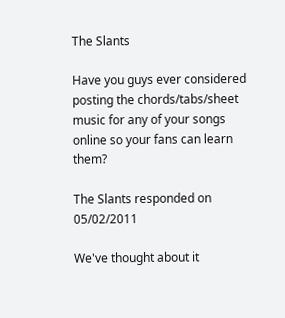The Slants

Have you guys ever considered posting the chords/tabs/sheet music for any of your songs online so your fans can learn them?

The Slants responded on 05/02/2011

We've thought about it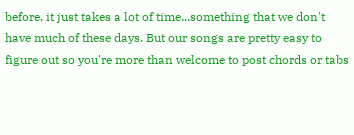before, it just takes a lot of time...something that we don't have much of these days. But our songs are pretty easy to figure out so you're more than welcome to post chords or tabs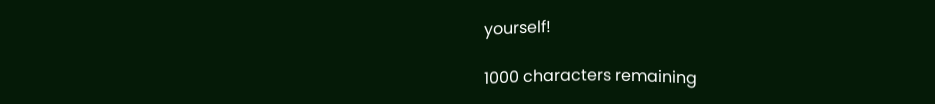yourself!

1000 characters remaining